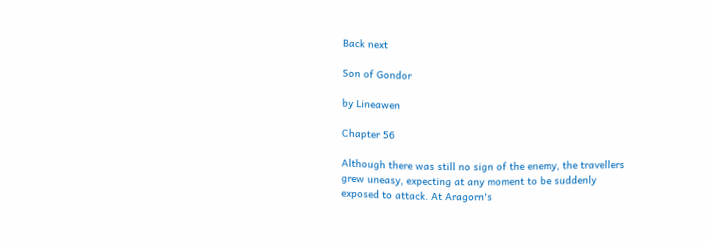Back next

Son of Gondor

by Lineawen

Chapter 56

Although there was still no sign of the enemy, the travellers grew uneasy, expecting at any moment to be suddenly exposed to attack. At Aragorn's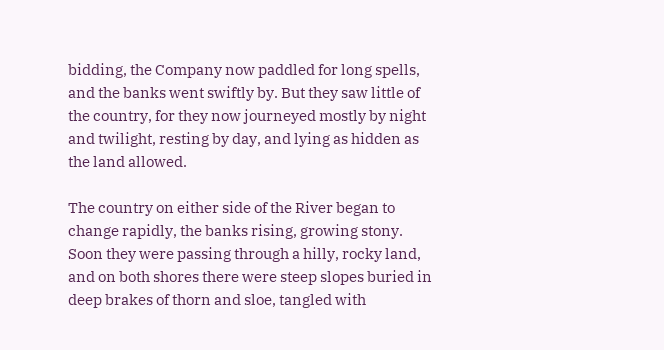bidding, the Company now paddled for long spells, and the banks went swiftly by. But they saw little of the country, for they now journeyed mostly by night and twilight, resting by day, and lying as hidden as the land allowed.

The country on either side of the River began to change rapidly, the banks rising, growing stony. Soon they were passing through a hilly, rocky land, and on both shores there were steep slopes buried in deep brakes of thorn and sloe, tangled with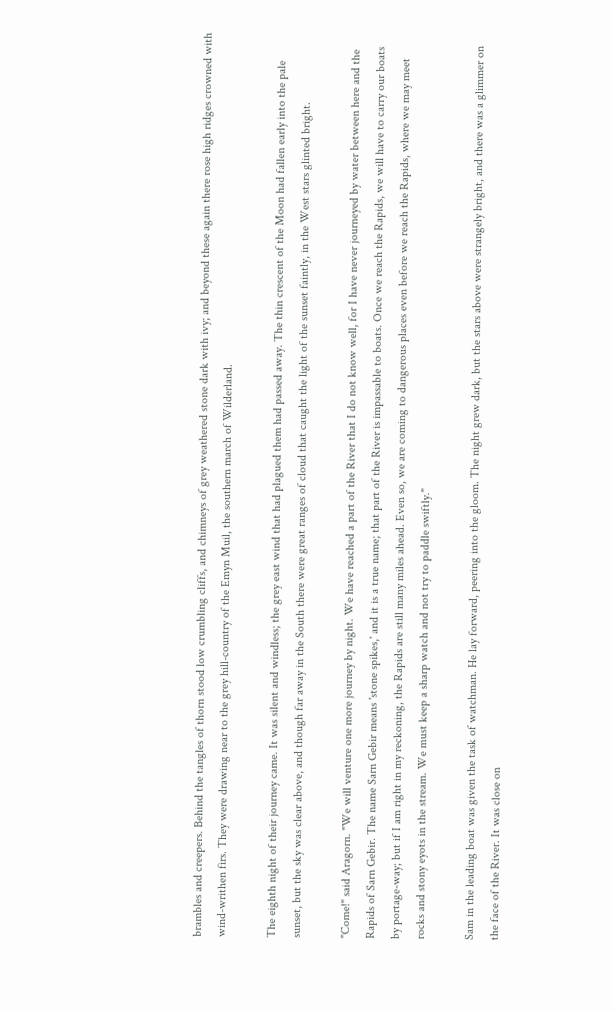brambles and creepers. Behind the tangles of thorn stood low crumbling cliffs, and chimneys of grey weathered stone dark with ivy; and beyond these again there rose high ridges crowned with wind-writhen firs. They were drawing near to the grey hill-country of the Emyn Muil, the southern march of Wilderland.

The eighth night of their journey came. It was silent and windless; the grey east wind that had plagued them had passed away. The thin crescent of the Moon had fallen early into the pale sunset, but the sky was clear above, and though far away in the South there were great ranges of cloud that caught the light of the sunset faintly, in the West stars glinted bright.

"Come!" said Aragorn. "We will venture one more journey by night. We have reached a part of the River that I do not know well, for I have never journeyed by water between here and the Rapids of Sarn Gebir. The name Sarn Gebir means 'stone spikes,' and it is a true name; that part of the River is impassable to boats. Once we reach the Rapids, we will have to carry our boats by portage-way; but if I am right in my reckoning, the Rapids are still many miles ahead. Even so, we are coming to dangerous places even before we reach the Rapids, where we may meet rocks and stony eyots in the stream. We must keep a sharp watch and not try to paddle swiftly."

Sam in the leading boat was given the task of watchman. He lay forward, peering into the gloom. The night grew dark, but the stars above were strangely bright, and there was a glimmer on the face of the River. It was close on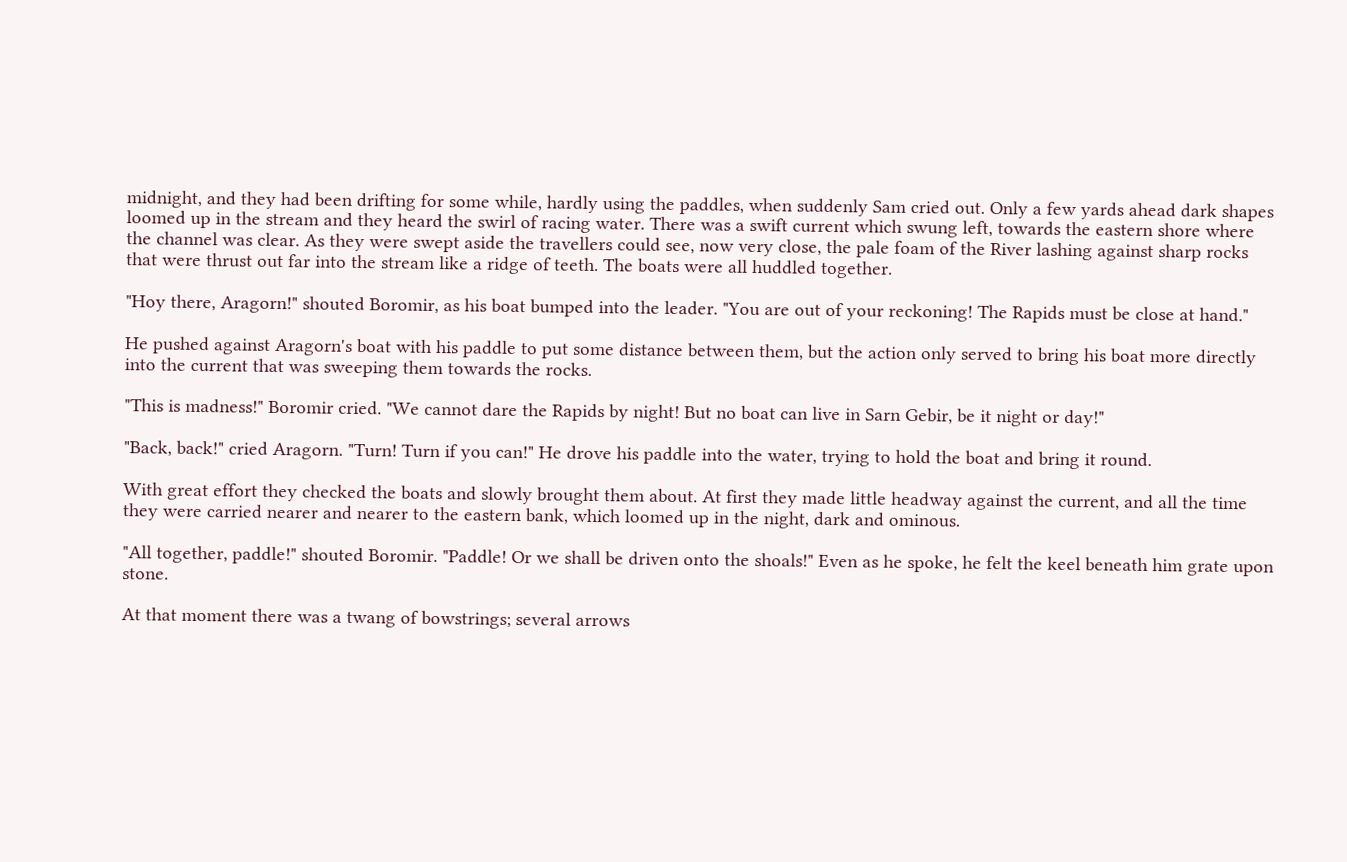midnight, and they had been drifting for some while, hardly using the paddles, when suddenly Sam cried out. Only a few yards ahead dark shapes loomed up in the stream and they heard the swirl of racing water. There was a swift current which swung left, towards the eastern shore where the channel was clear. As they were swept aside the travellers could see, now very close, the pale foam of the River lashing against sharp rocks that were thrust out far into the stream like a ridge of teeth. The boats were all huddled together.

"Hoy there, Aragorn!" shouted Boromir, as his boat bumped into the leader. "You are out of your reckoning! The Rapids must be close at hand."

He pushed against Aragorn's boat with his paddle to put some distance between them, but the action only served to bring his boat more directly into the current that was sweeping them towards the rocks.

"This is madness!" Boromir cried. "We cannot dare the Rapids by night! But no boat can live in Sarn Gebir, be it night or day!"

"Back, back!" cried Aragorn. "Turn! Turn if you can!" He drove his paddle into the water, trying to hold the boat and bring it round.

With great effort they checked the boats and slowly brought them about. At first they made little headway against the current, and all the time they were carried nearer and nearer to the eastern bank, which loomed up in the night, dark and ominous.

"All together, paddle!" shouted Boromir. "Paddle! Or we shall be driven onto the shoals!" Even as he spoke, he felt the keel beneath him grate upon stone.

At that moment there was a twang of bowstrings; several arrows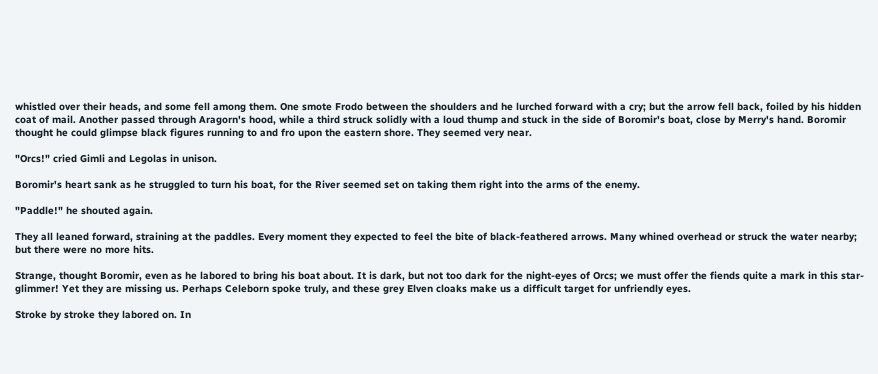whistled over their heads, and some fell among them. One smote Frodo between the shoulders and he lurched forward with a cry; but the arrow fell back, foiled by his hidden coat of mail. Another passed through Aragorn's hood, while a third struck solidly with a loud thump and stuck in the side of Boromir's boat, close by Merry's hand. Boromir thought he could glimpse black figures running to and fro upon the eastern shore. They seemed very near.

"Orcs!" cried Gimli and Legolas in unison.

Boromir's heart sank as he struggled to turn his boat, for the River seemed set on taking them right into the arms of the enemy.

"Paddle!" he shouted again.

They all leaned forward, straining at the paddles. Every moment they expected to feel the bite of black-feathered arrows. Many whined overhead or struck the water nearby; but there were no more hits.

Strange, thought Boromir, even as he labored to bring his boat about. It is dark, but not too dark for the night-eyes of Orcs; we must offer the fiends quite a mark in this star-glimmer! Yet they are missing us. Perhaps Celeborn spoke truly, and these grey Elven cloaks make us a difficult target for unfriendly eyes.

Stroke by stroke they labored on. In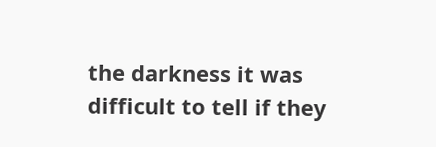the darkness it was difficult to tell if they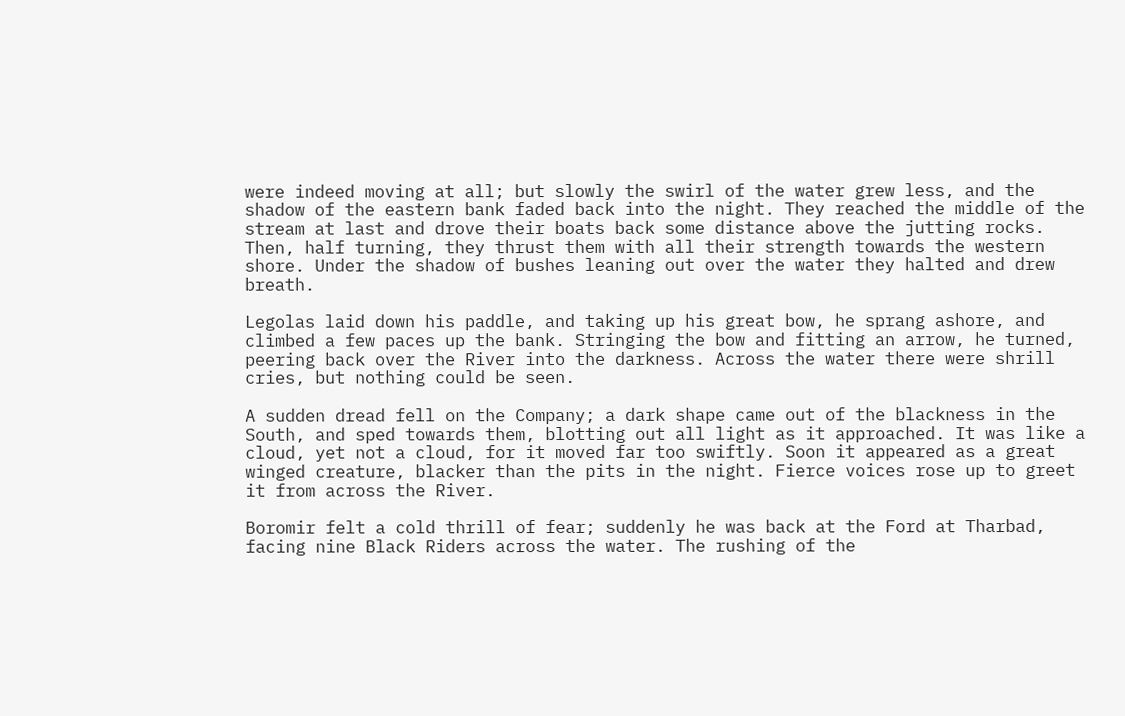were indeed moving at all; but slowly the swirl of the water grew less, and the shadow of the eastern bank faded back into the night. They reached the middle of the stream at last and drove their boats back some distance above the jutting rocks. Then, half turning, they thrust them with all their strength towards the western shore. Under the shadow of bushes leaning out over the water they halted and drew breath.

Legolas laid down his paddle, and taking up his great bow, he sprang ashore, and climbed a few paces up the bank. Stringing the bow and fitting an arrow, he turned, peering back over the River into the darkness. Across the water there were shrill cries, but nothing could be seen.

A sudden dread fell on the Company; a dark shape came out of the blackness in the South, and sped towards them, blotting out all light as it approached. It was like a cloud, yet not a cloud, for it moved far too swiftly. Soon it appeared as a great winged creature, blacker than the pits in the night. Fierce voices rose up to greet it from across the River.

Boromir felt a cold thrill of fear; suddenly he was back at the Ford at Tharbad, facing nine Black Riders across the water. The rushing of the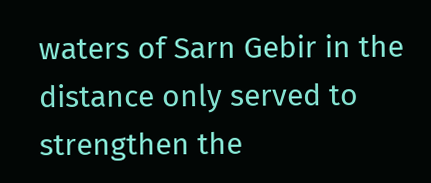waters of Sarn Gebir in the distance only served to strengthen the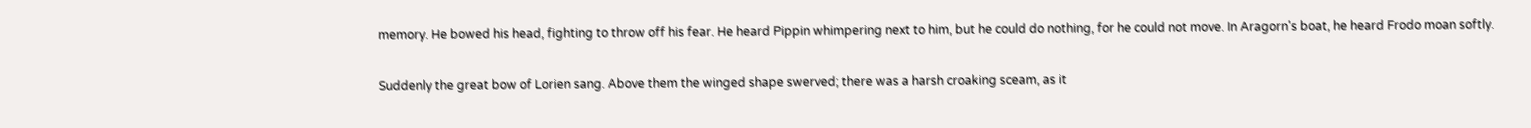memory. He bowed his head, fighting to throw off his fear. He heard Pippin whimpering next to him, but he could do nothing, for he could not move. In Aragorn's boat, he heard Frodo moan softly.

Suddenly the great bow of Lorien sang. Above them the winged shape swerved; there was a harsh croaking sceam, as it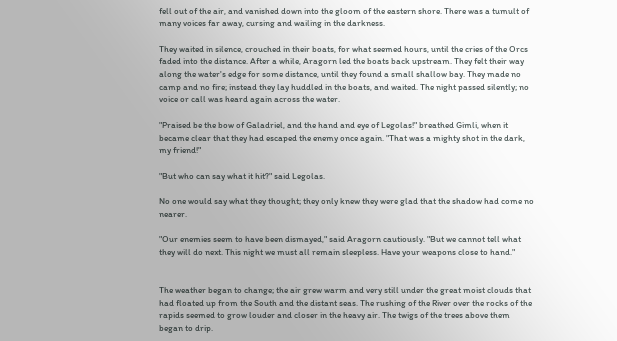fell out of the air, and vanished down into the gloom of the eastern shore. There was a tumult of many voices far away, cursing and wailing in the darkness.

They waited in silence, crouched in their boats, for what seemed hours, until the cries of the Orcs faded into the distance. After a while, Aragorn led the boats back upstream. They felt their way along the water's edge for some distance, until they found a small shallow bay. They made no camp and no fire; instead they lay huddled in the boats, and waited. The night passed silently; no voice or call was heard again across the water.

"Praised be the bow of Galadriel, and the hand and eye of Legolas!" breathed Gimli, when it became clear that they had escaped the enemy once again. "That was a mighty shot in the dark, my friend!"

"But who can say what it hit?" said Legolas.

No one would say what they thought; they only knew they were glad that the shadow had come no nearer.

"Our enemies seem to have been dismayed," said Aragorn cautiously. "But we cannot tell what they will do next. This night we must all remain sleepless. Have your weapons close to hand."


The weather began to change; the air grew warm and very still under the great moist clouds that had floated up from the South and the distant seas. The rushing of the River over the rocks of the rapids seemed to grow louder and closer in the heavy air. The twigs of the trees above them began to drip.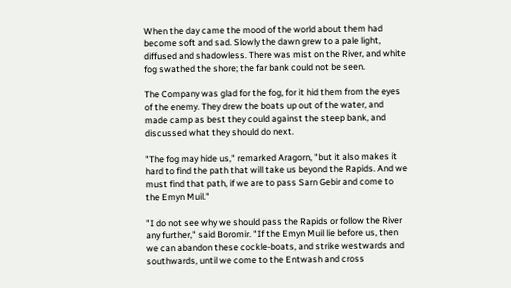When the day came the mood of the world about them had become soft and sad. Slowly the dawn grew to a pale light, diffused and shadowless. There was mist on the River, and white fog swathed the shore; the far bank could not be seen.

The Company was glad for the fog, for it hid them from the eyes of the enemy. They drew the boats up out of the water, and made camp as best they could against the steep bank, and discussed what they should do next.

"The fog may hide us," remarked Aragorn, "but it also makes it hard to find the path that will take us beyond the Rapids. And we must find that path, if we are to pass Sarn Gebir and come to the Emyn Muil."

"I do not see why we should pass the Rapids or follow the River any further," said Boromir. "If the Emyn Muil lie before us, then we can abandon these cockle-boats, and strike westwards and southwards, until we come to the Entwash and cross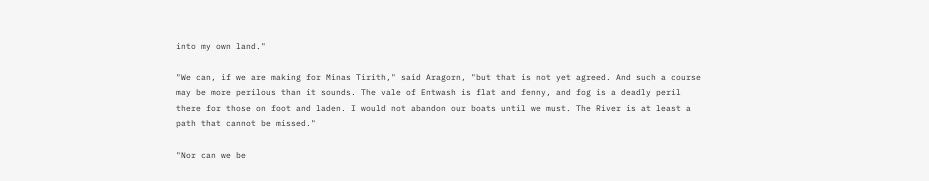into my own land."

"We can, if we are making for Minas Tirith," said Aragorn, "but that is not yet agreed. And such a course may be more perilous than it sounds. The vale of Entwash is flat and fenny, and fog is a deadly peril there for those on foot and laden. I would not abandon our boats until we must. The River is at least a path that cannot be missed."

"Nor can we be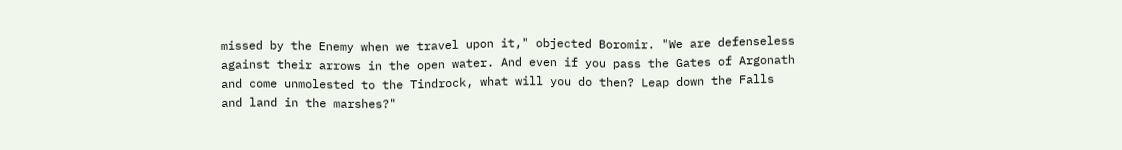missed by the Enemy when we travel upon it," objected Boromir. "We are defenseless against their arrows in the open water. And even if you pass the Gates of Argonath and come unmolested to the Tindrock, what will you do then? Leap down the Falls and land in the marshes?"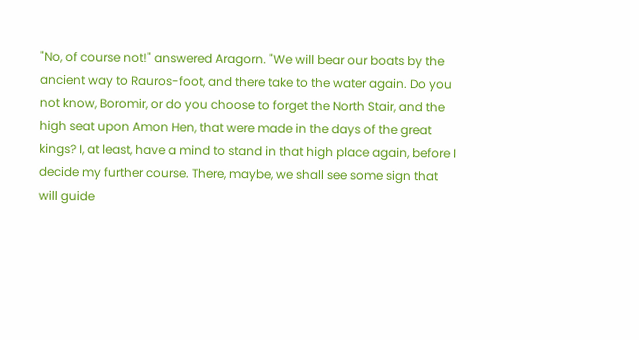"No, of course not!" answered Aragorn. "We will bear our boats by the ancient way to Rauros-foot, and there take to the water again. Do you not know, Boromir, or do you choose to forget the North Stair, and the high seat upon Amon Hen, that were made in the days of the great kings? I, at least, have a mind to stand in that high place again, before I decide my further course. There, maybe, we shall see some sign that will guide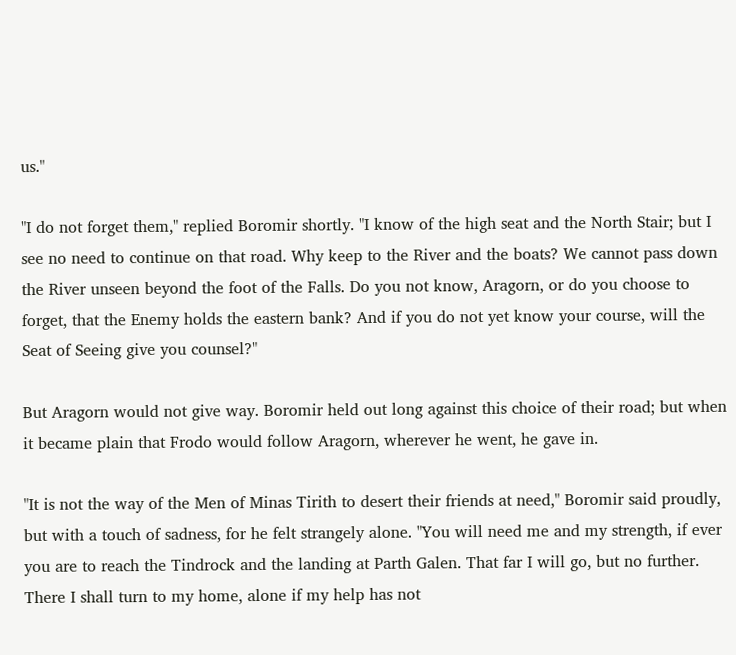us."

"I do not forget them," replied Boromir shortly. "I know of the high seat and the North Stair; but I see no need to continue on that road. Why keep to the River and the boats? We cannot pass down the River unseen beyond the foot of the Falls. Do you not know, Aragorn, or do you choose to forget, that the Enemy holds the eastern bank? And if you do not yet know your course, will the Seat of Seeing give you counsel?"

But Aragorn would not give way. Boromir held out long against this choice of their road; but when it became plain that Frodo would follow Aragorn, wherever he went, he gave in.

"It is not the way of the Men of Minas Tirith to desert their friends at need," Boromir said proudly, but with a touch of sadness, for he felt strangely alone. "You will need me and my strength, if ever you are to reach the Tindrock and the landing at Parth Galen. That far I will go, but no further. There I shall turn to my home, alone if my help has not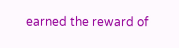earned the reward of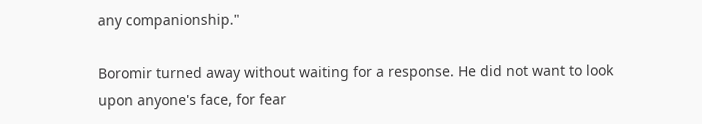any companionship."

Boromir turned away without waiting for a response. He did not want to look upon anyone's face, for fear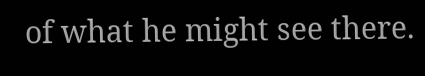of what he might see there.